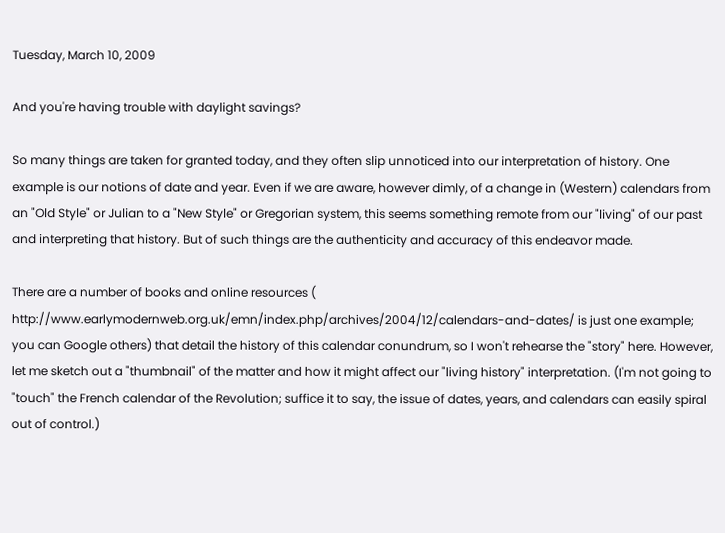Tuesday, March 10, 2009

And you're having trouble with daylight savings?

So many things are taken for granted today, and they often slip unnoticed into our interpretation of history. One example is our notions of date and year. Even if we are aware, however dimly, of a change in (Western) calendars from an "Old Style" or Julian to a "New Style" or Gregorian system, this seems something remote from our "living" of our past and interpreting that history. But of such things are the authenticity and accuracy of this endeavor made.

There are a number of books and online resources ( http://www.earlymodernweb.org.uk/emn/index.php/archives/2004/12/calendars-and-dates/ is just one example; you can Google others) that detail the history of this calendar conundrum, so I won't rehearse the "story" here. However, let me sketch out a "thumbnail" of the matter and how it might affect our "living history" interpretation. (I'm not going to "touch" the French calendar of the Revolution; suffice it to say, the issue of dates, years, and calendars can easily spiral out of control.)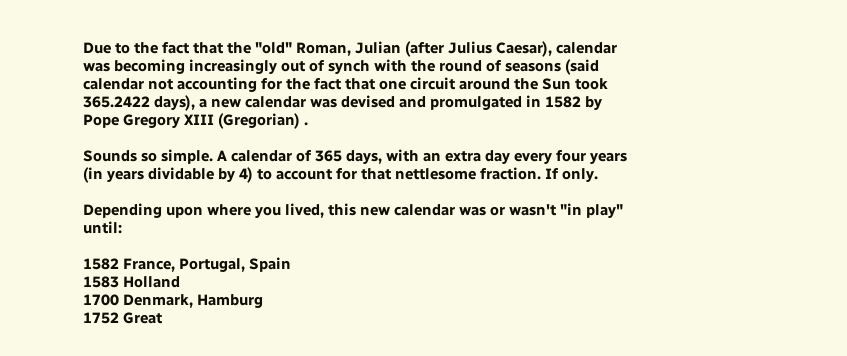Due to the fact that the "old" Roman, Julian (after Julius Caesar), calendar was becoming increasingly out of synch with the round of seasons (said calendar not accounting for the fact that one circuit around the Sun took 365.2422 days), a new calendar was devised and promulgated in 1582 by Pope Gregory XIII (Gregorian) .

Sounds so simple. A calendar of 365 days, with an extra day every four years (in years dividable by 4) to account for that nettlesome fraction. If only.

Depending upon where you lived, this new calendar was or wasn't "in play" until:

1582 France, Portugal, Spain
1583 Holland
1700 Denmark, Hamburg
1752 Great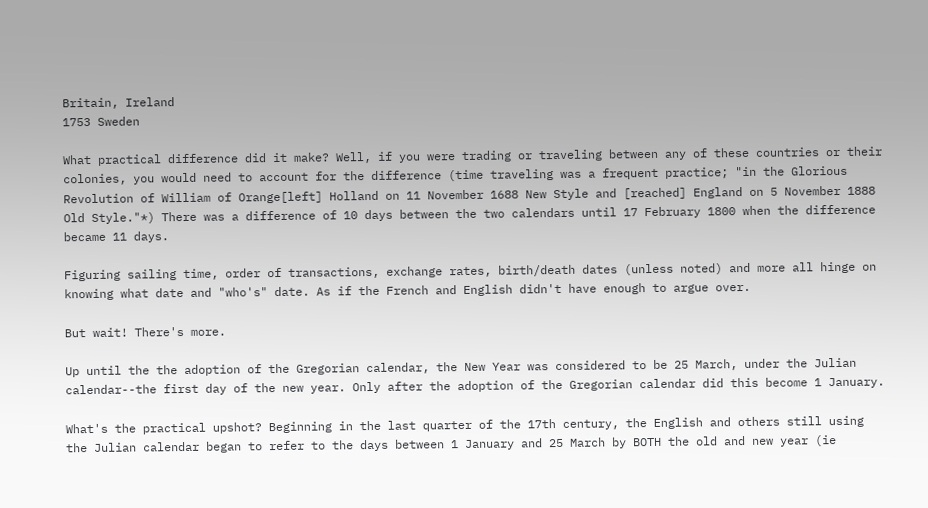Britain, Ireland
1753 Sweden

What practical difference did it make? Well, if you were trading or traveling between any of these countries or their colonies, you would need to account for the difference (time traveling was a frequent practice; "in the Glorious Revolution of William of Orange[left] Holland on 11 November 1688 New Style and [reached] England on 5 November 1888 Old Style."*) There was a difference of 10 days between the two calendars until 17 February 1800 when the difference became 11 days.

Figuring sailing time, order of transactions, exchange rates, birth/death dates (unless noted) and more all hinge on knowing what date and "who's" date. As if the French and English didn't have enough to argue over.

But wait! There's more.

Up until the the adoption of the Gregorian calendar, the New Year was considered to be 25 March, under the Julian calendar--the first day of the new year. Only after the adoption of the Gregorian calendar did this become 1 January.

What's the practical upshot? Beginning in the last quarter of the 17th century, the English and others still using the Julian calendar began to refer to the days between 1 January and 25 March by BOTH the old and new year (ie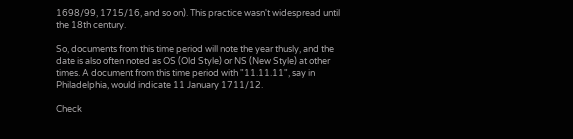1698/99, 1715/16, and so on). This practice wasn't widespread until the 18th century.

So, documents from this time period will note the year thusly, and the date is also often noted as OS (Old Style) or NS (New Style) at other times. A document from this time period with "11.11.11", say in Philadelphia, would indicate 11 January 1711/12.

Check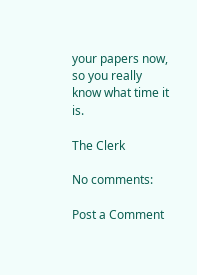your papers now, so you really know what time it is.

The Clerk

No comments:

Post a Comment